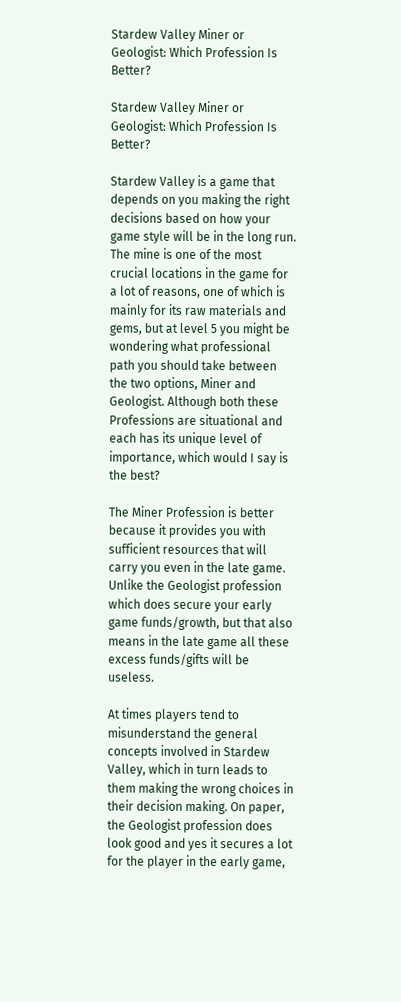Stardew Valley Miner or Geologist: Which Profession Is Better?

Stardew Valley Miner or Geologist: Which Profession Is Better?

Stardew Valley is a game that depends on you making the right decisions based on how your game style will be in the long run. The mine is one of the most crucial locations in the game for a lot of reasons, one of which is mainly for its raw materials and gems, but at level 5 you might be wondering what professional path you should take between the two options, Miner and Geologist. Although both these Professions are situational and each has its unique level of importance, which would I say is the best?

The Miner Profession is better because it provides you with sufficient resources that will carry you even in the late game. Unlike the Geologist profession which does secure your early game funds/growth, but that also means in the late game all these excess funds/gifts will be useless.

At times players tend to misunderstand the general concepts involved in Stardew Valley, which in turn leads to them making the wrong choices in their decision making. On paper, the Geologist profession does look good and yes it secures a lot for the player in the early game,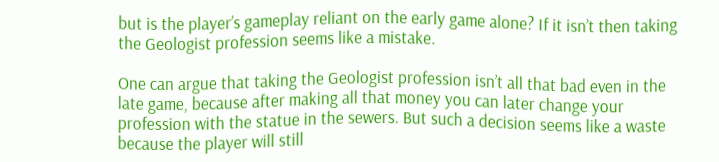but is the player’s gameplay reliant on the early game alone? If it isn’t then taking the Geologist profession seems like a mistake.

One can argue that taking the Geologist profession isn’t all that bad even in the late game, because after making all that money you can later change your profession with the statue in the sewers. But such a decision seems like a waste because the player will still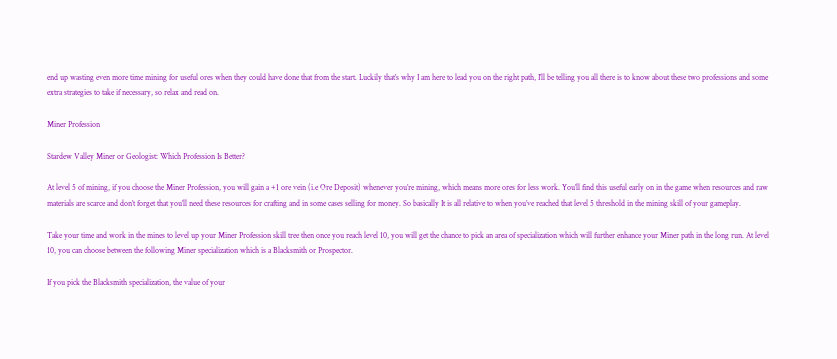end up wasting even more time mining for useful ores when they could have done that from the start. Luckily that’s why I am here to lead you on the right path, I’ll be telling you all there is to know about these two professions and some extra strategies to take if necessary, so relax and read on.

Miner Profession

Stardew Valley Miner or Geologist: Which Profession Is Better?

At level 5 of mining, if you choose the Miner Profession, you will gain a +1 ore vein (i.e Ore Deposit) whenever you’re mining, which means more ores for less work. You’ll find this useful early on in the game when resources and raw materials are scarce and don’t forget that you’ll need these resources for crafting and in some cases selling for money. So basically It is all relative to when you’ve reached that level 5 threshold in the mining skill of your gameplay.

Take your time and work in the mines to level up your Miner Profession skill tree then once you reach level 10, you will get the chance to pick an area of specialization which will further enhance your Miner path in the long run. At level 10, you can choose between the following Miner specialization which is a Blacksmith or Prospector.

If you pick the Blacksmith specialization, the value of your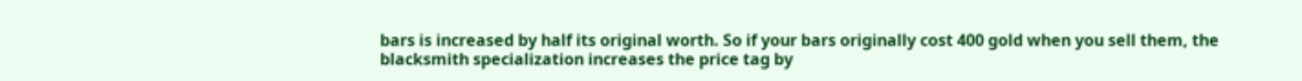bars is increased by half its original worth. So if your bars originally cost 400 gold when you sell them, the blacksmith specialization increases the price tag by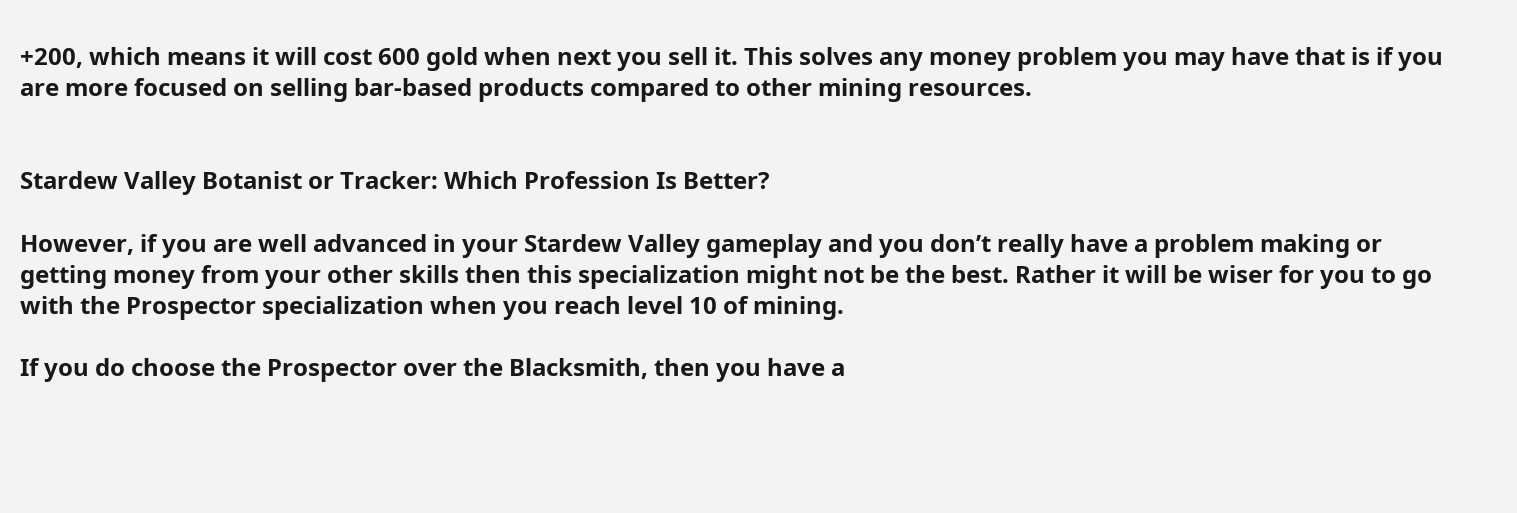+200, which means it will cost 600 gold when next you sell it. This solves any money problem you may have that is if you are more focused on selling bar-based products compared to other mining resources.


Stardew Valley Botanist or Tracker: Which Profession Is Better?

However, if you are well advanced in your Stardew Valley gameplay and you don’t really have a problem making or getting money from your other skills then this specialization might not be the best. Rather it will be wiser for you to go with the Prospector specialization when you reach level 10 of mining.

If you do choose the Prospector over the Blacksmith, then you have a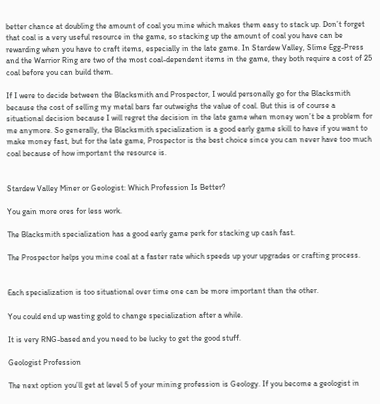better chance at doubling the amount of coal you mine which makes them easy to stack up. Don’t forget that coal is a very useful resource in the game, so stacking up the amount of coal you have can be rewarding when you have to craft items, especially in the late game. In Stardew Valley, Slime Egg-Press and the Warrior Ring are two of the most coal-dependent items in the game, they both require a cost of 25 coal before you can build them.

If I were to decide between the Blacksmith and Prospector, I would personally go for the Blacksmith because the cost of selling my metal bars far outweighs the value of coal. But this is of course a situational decision because I will regret the decision in the late game when money won’t be a problem for me anymore. So generally, the Blacksmith specialization is a good early game skill to have if you want to make money fast, but for the late game, Prospector is the best choice since you can never have too much coal because of how important the resource is.


Stardew Valley Miner or Geologist: Which Profession Is Better?

You gain more ores for less work.

The Blacksmith specialization has a good early game perk for stacking up cash fast.

The Prospector helps you mine coal at a faster rate which speeds up your upgrades or crafting process.


Each specialization is too situational over time one can be more important than the other.

You could end up wasting gold to change specialization after a while.

It is very RNG-based and you need to be lucky to get the good stuff.

Geologist Profession

The next option you’ll get at level 5 of your mining profession is Geology. If you become a geologist in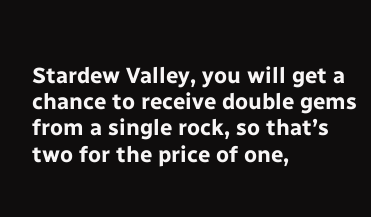Stardew Valley, you will get a chance to receive double gems from a single rock, so that’s two for the price of one,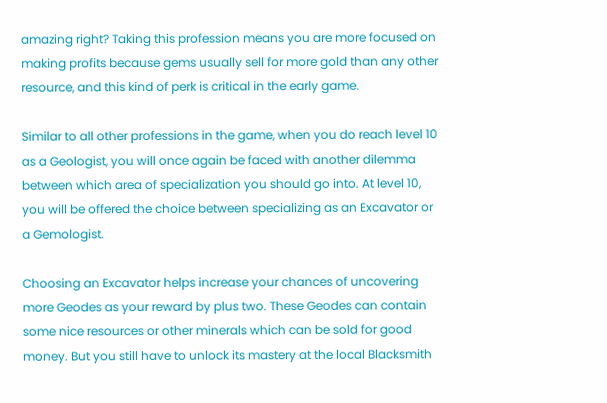amazing right? Taking this profession means you are more focused on making profits because gems usually sell for more gold than any other resource, and this kind of perk is critical in the early game.

Similar to all other professions in the game, when you do reach level 10 as a Geologist, you will once again be faced with another dilemma between which area of specialization you should go into. At level 10, you will be offered the choice between specializing as an Excavator or a Gemologist.

Choosing an Excavator helps increase your chances of uncovering more Geodes as your reward by plus two. These Geodes can contain some nice resources or other minerals which can be sold for good money. But you still have to unlock its mastery at the local Blacksmith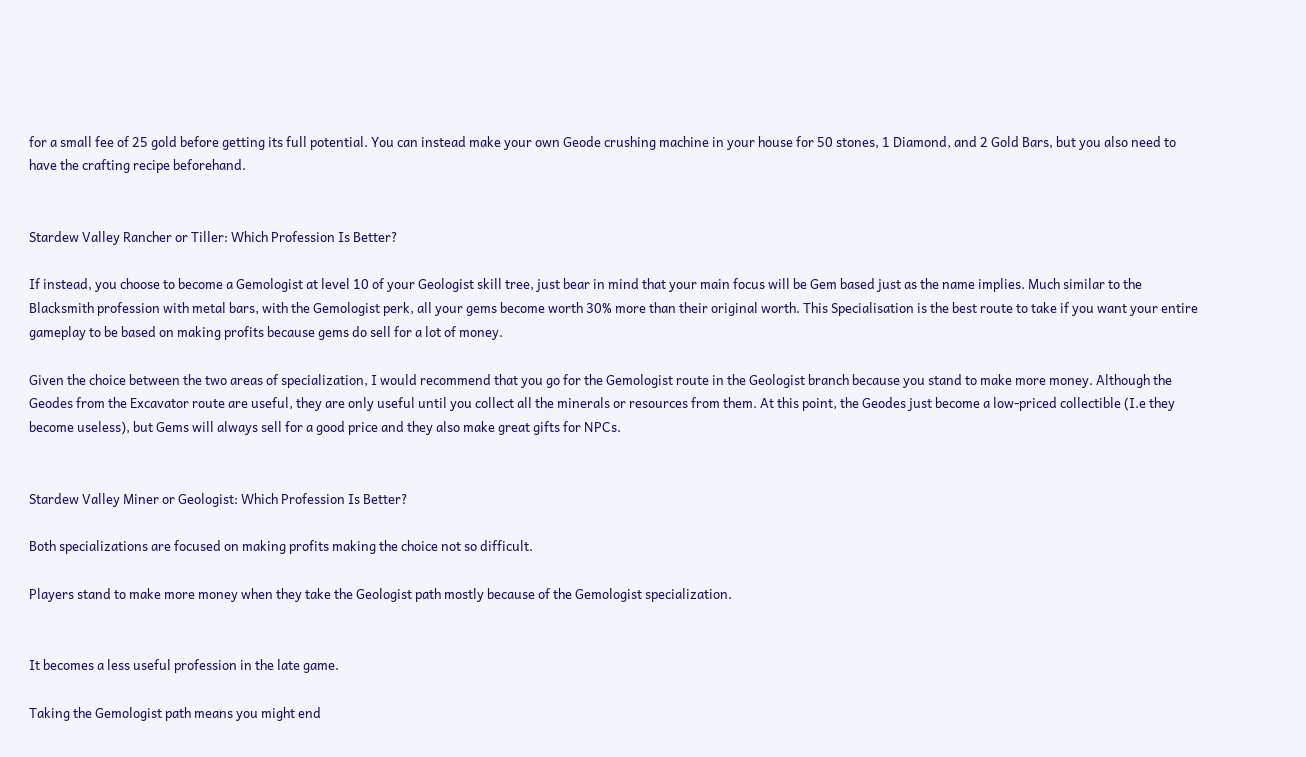for a small fee of 25 gold before getting its full potential. You can instead make your own Geode crushing machine in your house for 50 stones, 1 Diamond, and 2 Gold Bars, but you also need to have the crafting recipe beforehand.


Stardew Valley Rancher or Tiller: Which Profession Is Better?

If instead, you choose to become a Gemologist at level 10 of your Geologist skill tree, just bear in mind that your main focus will be Gem based just as the name implies. Much similar to the Blacksmith profession with metal bars, with the Gemologist perk, all your gems become worth 30% more than their original worth. This Specialisation is the best route to take if you want your entire gameplay to be based on making profits because gems do sell for a lot of money.

Given the choice between the two areas of specialization, I would recommend that you go for the Gemologist route in the Geologist branch because you stand to make more money. Although the Geodes from the Excavator route are useful, they are only useful until you collect all the minerals or resources from them. At this point, the Geodes just become a low-priced collectible (I.e they become useless), but Gems will always sell for a good price and they also make great gifts for NPCs.


Stardew Valley Miner or Geologist: Which Profession Is Better?

Both specializations are focused on making profits making the choice not so difficult.

Players stand to make more money when they take the Geologist path mostly because of the Gemologist specialization.


It becomes a less useful profession in the late game.

Taking the Gemologist path means you might end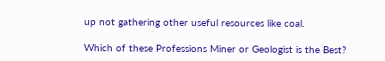up not gathering other useful resources like coal.

Which of these Professions Miner or Geologist is the Best?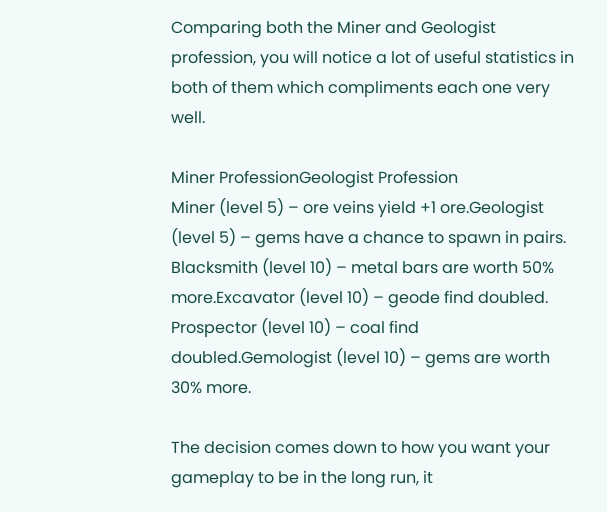Comparing both the Miner and Geologist profession, you will notice a lot of useful statistics in both of them which compliments each one very well.

Miner ProfessionGeologist Profession
Miner (level 5) – ore veins yield +1 ore.Geologist (level 5) – gems have a chance to spawn in pairs.
Blacksmith (level 10) – metal bars are worth 50% more.Excavator (level 10) – geode find doubled.
Prospector (level 10) – coal find doubled.Gemologist (level 10) – gems are worth 30% more.

The decision comes down to how you want your gameplay to be in the long run, it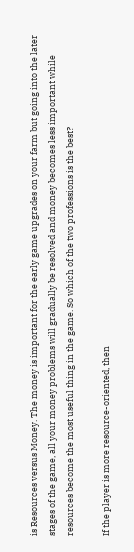is Resources versus Money. The money is important for the early game upgrades on your farm but going into the later stages of the game, all your money problems will gradually be resolved and money becomes less important while resources become the most useful thing in the game. So which of the two professions is the best?

If the player is more resource-oriented, then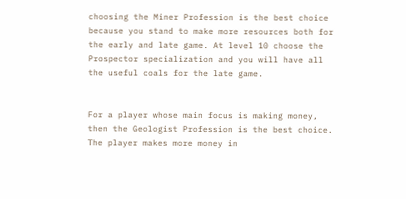choosing the Miner Profession is the best choice because you stand to make more resources both for the early and late game. At level 10 choose the Prospector specialization and you will have all the useful coals for the late game.


For a player whose main focus is making money, then the Geologist Profession is the best choice. The player makes more money in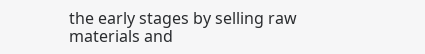the early stages by selling raw materials and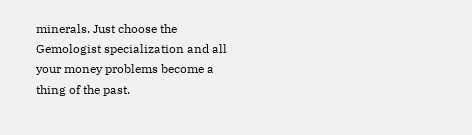minerals. Just choose the Gemologist specialization and all your money problems become a thing of the past.